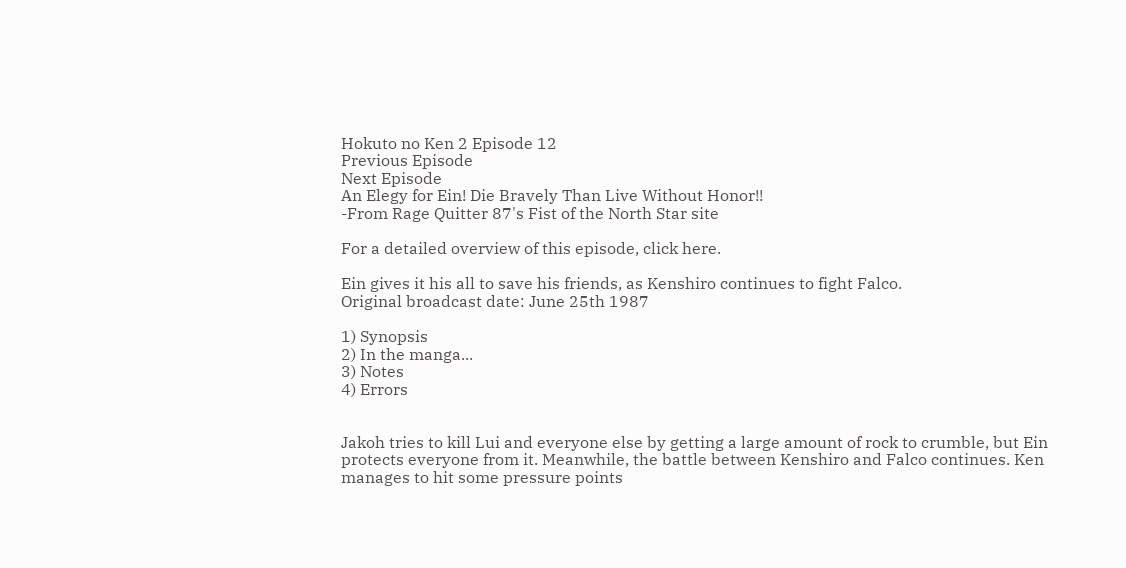Hokuto no Ken 2 Episode 12
Previous Episode
Next Episode
An Elegy for Ein! Die Bravely Than Live Without Honor!!
-From Rage Quitter 87's Fist of the North Star site

For a detailed overview of this episode, click here.

Ein gives it his all to save his friends, as Kenshiro continues to fight Falco.
Original broadcast date: June 25th 1987

1) Synopsis
2) In the manga...
3) Notes
4) Errors


Jakoh tries to kill Lui and everyone else by getting a large amount of rock to crumble, but Ein protects everyone from it. Meanwhile, the battle between Kenshiro and Falco continues. Ken manages to hit some pressure points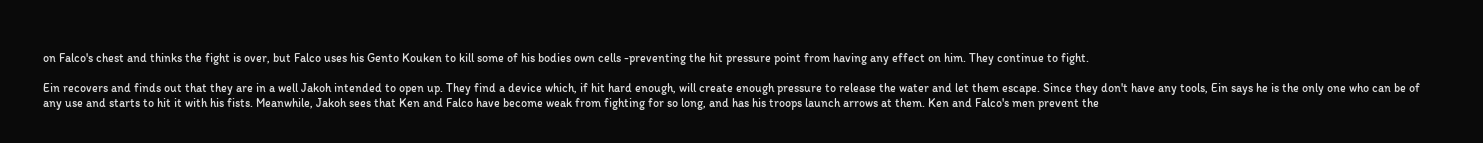on Falco's chest and thinks the fight is over, but Falco uses his Gento Kouken to kill some of his bodies own cells -preventing the hit pressure point from having any effect on him. They continue to fight.

Ein recovers and finds out that they are in a well Jakoh intended to open up. They find a device which, if hit hard enough, will create enough pressure to release the water and let them escape. Since they don't have any tools, Ein says he is the only one who can be of any use and starts to hit it with his fists. Meanwhile, Jakoh sees that Ken and Falco have become weak from fighting for so long, and has his troops launch arrows at them. Ken and Falco's men prevent the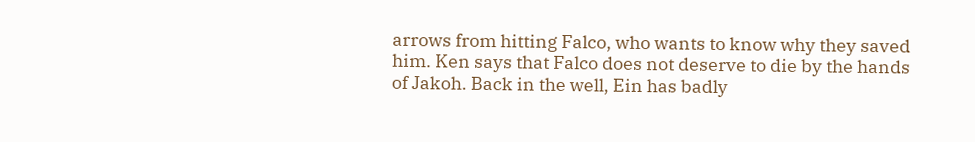arrows from hitting Falco, who wants to know why they saved him. Ken says that Falco does not deserve to die by the hands of Jakoh. Back in the well, Ein has badly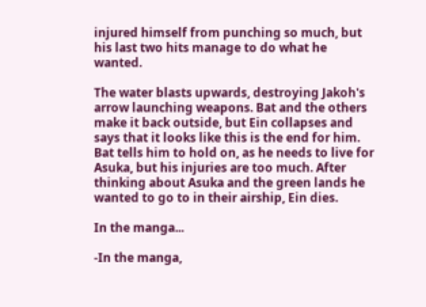injured himself from punching so much, but his last two hits manage to do what he wanted.

The water blasts upwards, destroying Jakoh's arrow launching weapons. Bat and the others make it back outside, but Ein collapses and says that it looks like this is the end for him. Bat tells him to hold on, as he needs to live for Asuka, but his injuries are too much. After thinking about Asuka and the green lands he wanted to go to in their airship, Ein dies.

In the manga...

-In the manga,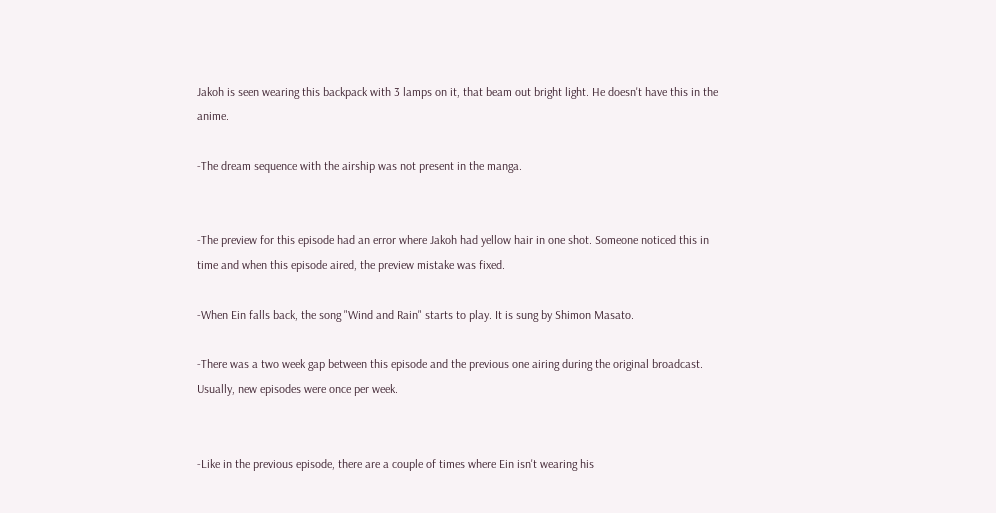Jakoh is seen wearing this backpack with 3 lamps on it, that beam out bright light. He doesn't have this in the anime.

-The dream sequence with the airship was not present in the manga.


-The preview for this episode had an error where Jakoh had yellow hair in one shot. Someone noticed this in time and when this episode aired, the preview mistake was fixed.

-When Ein falls back, the song "Wind and Rain" starts to play. It is sung by Shimon Masato.

-There was a two week gap between this episode and the previous one airing during the original broadcast. Usually, new episodes were once per week.


-Like in the previous episode, there are a couple of times where Ein isn't wearing his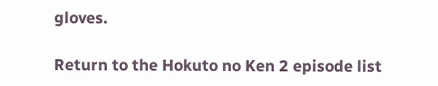gloves.

Return to the Hokuto no Ken 2 episode list